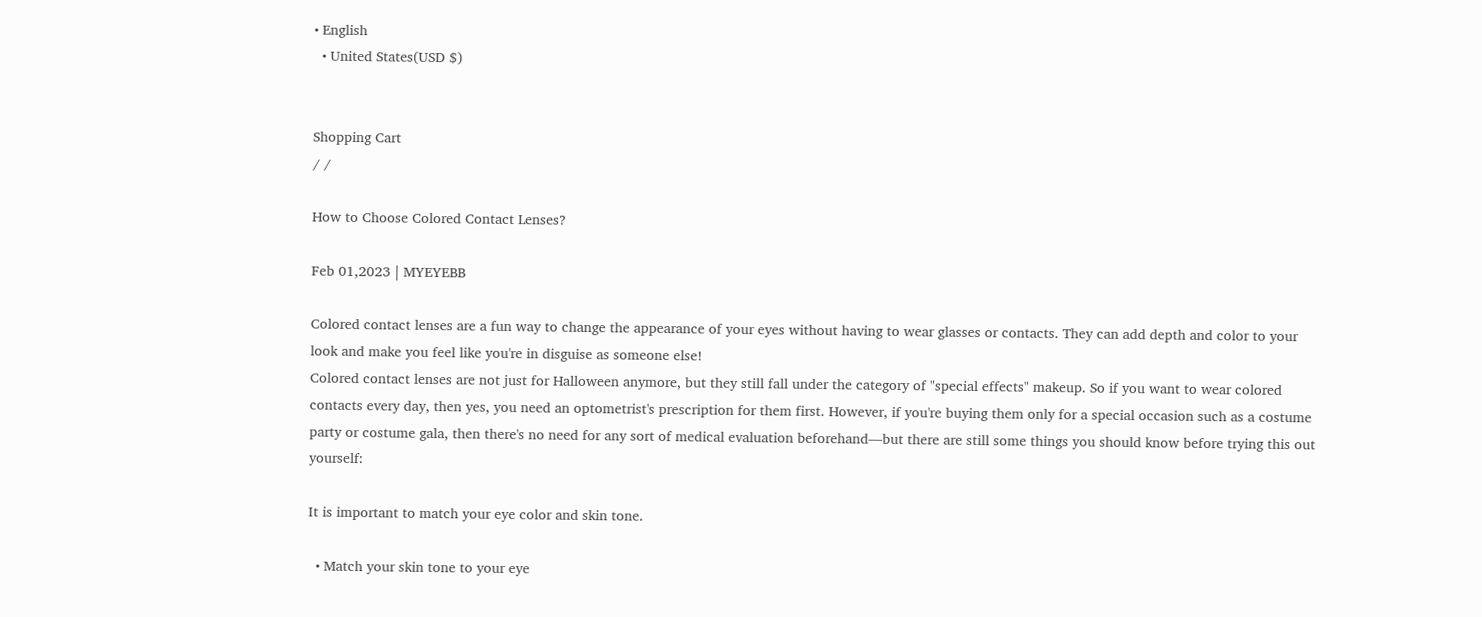• English
  • United States(USD $)


Shopping Cart
/ /

How to Choose Colored Contact Lenses?

Feb 01,2023 | MYEYEBB

Colored contact lenses are a fun way to change the appearance of your eyes without having to wear glasses or contacts. They can add depth and color to your look and make you feel like you're in disguise as someone else!
Colored contact lenses are not just for Halloween anymore, but they still fall under the category of "special effects" makeup. So if you want to wear colored contacts every day, then yes, you need an optometrist's prescription for them first. However, if you're buying them only for a special occasion such as a costume party or costume gala, then there's no need for any sort of medical evaluation beforehand—but there are still some things you should know before trying this out yourself:

It is important to match your eye color and skin tone.

  • Match your skin tone to your eye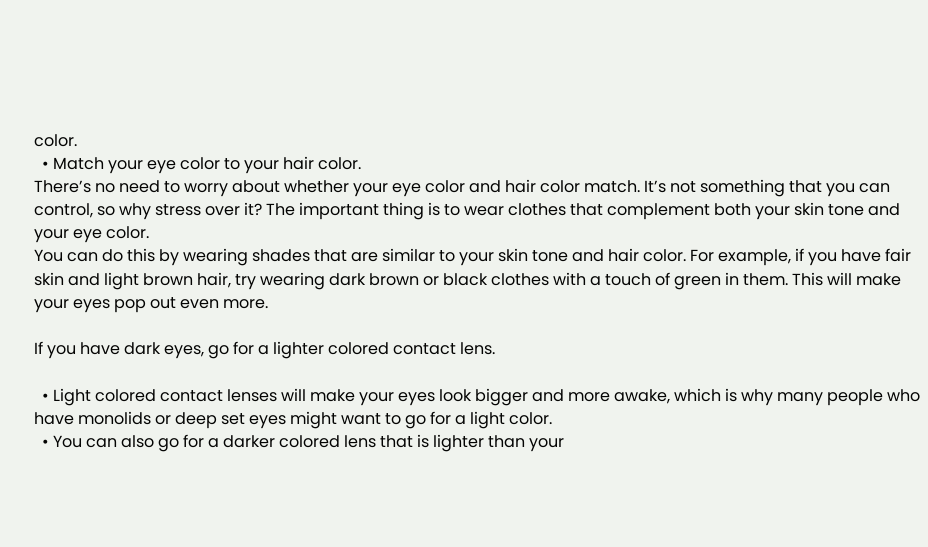color.
  • Match your eye color to your hair color.
There’s no need to worry about whether your eye color and hair color match. It’s not something that you can control, so why stress over it? The important thing is to wear clothes that complement both your skin tone and your eye color.
You can do this by wearing shades that are similar to your skin tone and hair color. For example, if you have fair skin and light brown hair, try wearing dark brown or black clothes with a touch of green in them. This will make your eyes pop out even more.

If you have dark eyes, go for a lighter colored contact lens.

  • Light colored contact lenses will make your eyes look bigger and more awake, which is why many people who have monolids or deep set eyes might want to go for a light color.
  • You can also go for a darker colored lens that is lighter than your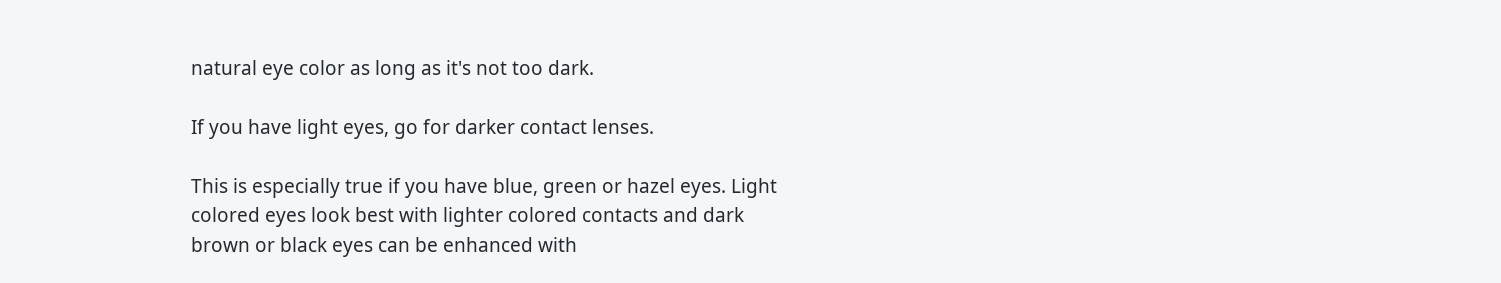natural eye color as long as it's not too dark.

If you have light eyes, go for darker contact lenses.

This is especially true if you have blue, green or hazel eyes. Light colored eyes look best with lighter colored contacts and dark brown or black eyes can be enhanced with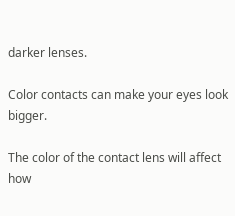darker lenses.

Color contacts can make your eyes look bigger.

The color of the contact lens will affect how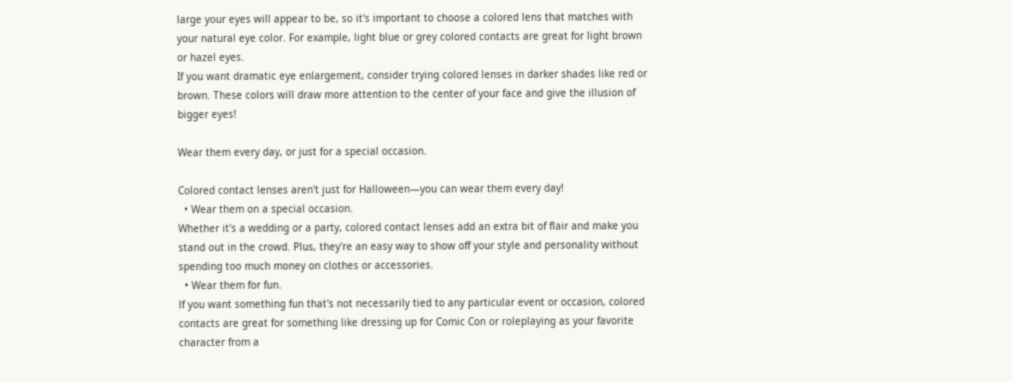large your eyes will appear to be, so it's important to choose a colored lens that matches with your natural eye color. For example, light blue or grey colored contacts are great for light brown or hazel eyes.
If you want dramatic eye enlargement, consider trying colored lenses in darker shades like red or brown. These colors will draw more attention to the center of your face and give the illusion of bigger eyes!

Wear them every day, or just for a special occasion.

Colored contact lenses aren't just for Halloween—you can wear them every day!
  • Wear them on a special occasion.
Whether it's a wedding or a party, colored contact lenses add an extra bit of flair and make you stand out in the crowd. Plus, they're an easy way to show off your style and personality without spending too much money on clothes or accessories.
  • Wear them for fun.
lf you want something fun that's not necessarily tied to any particular event or occasion, colored contacts are great for something like dressing up for Comic Con or roleplaying as your favorite character from a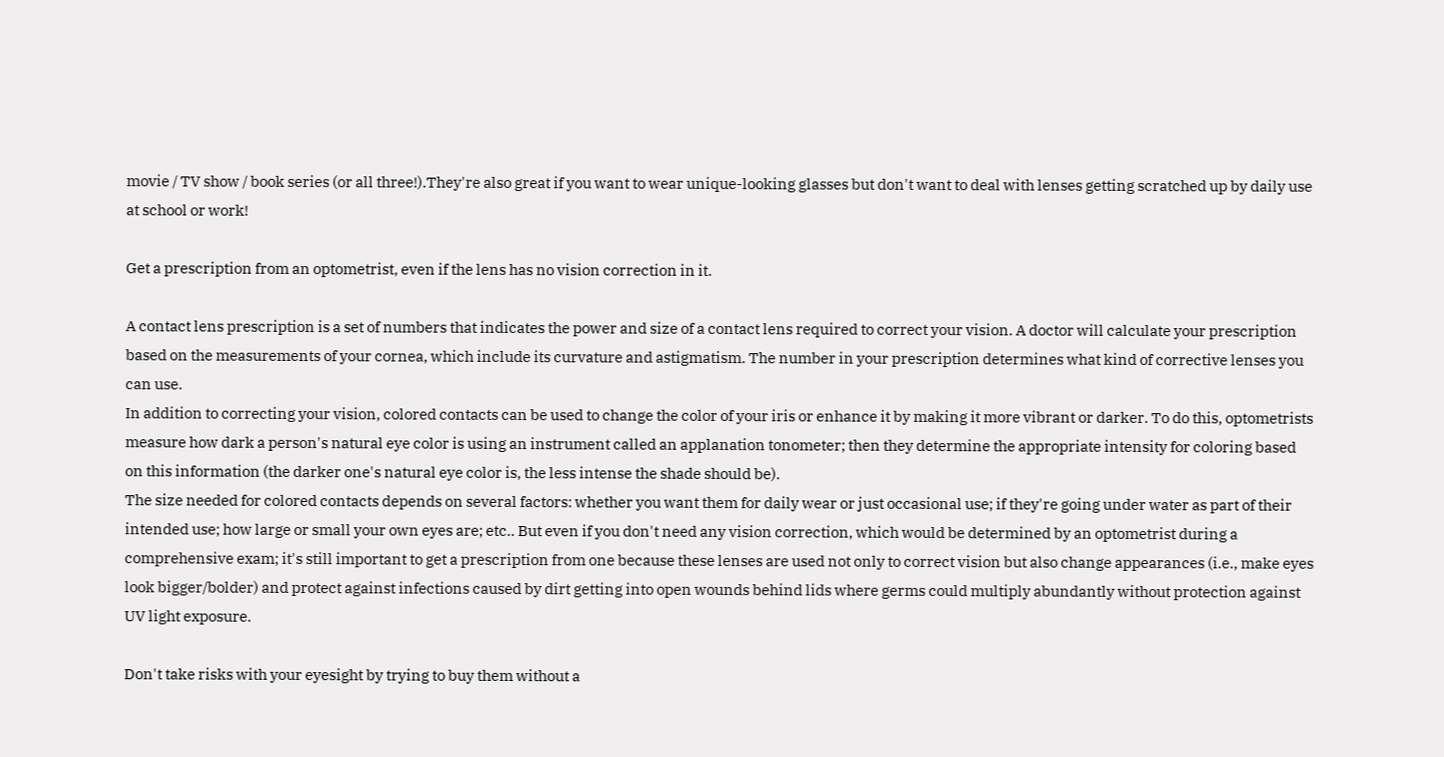movie / TV show / book series (or all three!).They're also great if you want to wear unique-looking glasses but don't want to deal with lenses getting scratched up by daily use at school or work!

Get a prescription from an optometrist, even if the lens has no vision correction in it.

A contact lens prescription is a set of numbers that indicates the power and size of a contact lens required to correct your vision. A doctor will calculate your prescription based on the measurements of your cornea, which include its curvature and astigmatism. The number in your prescription determines what kind of corrective lenses you can use.
In addition to correcting your vision, colored contacts can be used to change the color of your iris or enhance it by making it more vibrant or darker. To do this, optometrists measure how dark a person's natural eye color is using an instrument called an applanation tonometer; then they determine the appropriate intensity for coloring based on this information (the darker one's natural eye color is, the less intense the shade should be).
The size needed for colored contacts depends on several factors: whether you want them for daily wear or just occasional use; if they're going under water as part of their intended use; how large or small your own eyes are; etc.. But even if you don't need any vision correction, which would be determined by an optometrist during a comprehensive exam; it's still important to get a prescription from one because these lenses are used not only to correct vision but also change appearances (i.e., make eyes look bigger/bolder) and protect against infections caused by dirt getting into open wounds behind lids where germs could multiply abundantly without protection against UV light exposure.

Don't take risks with your eyesight by trying to buy them without a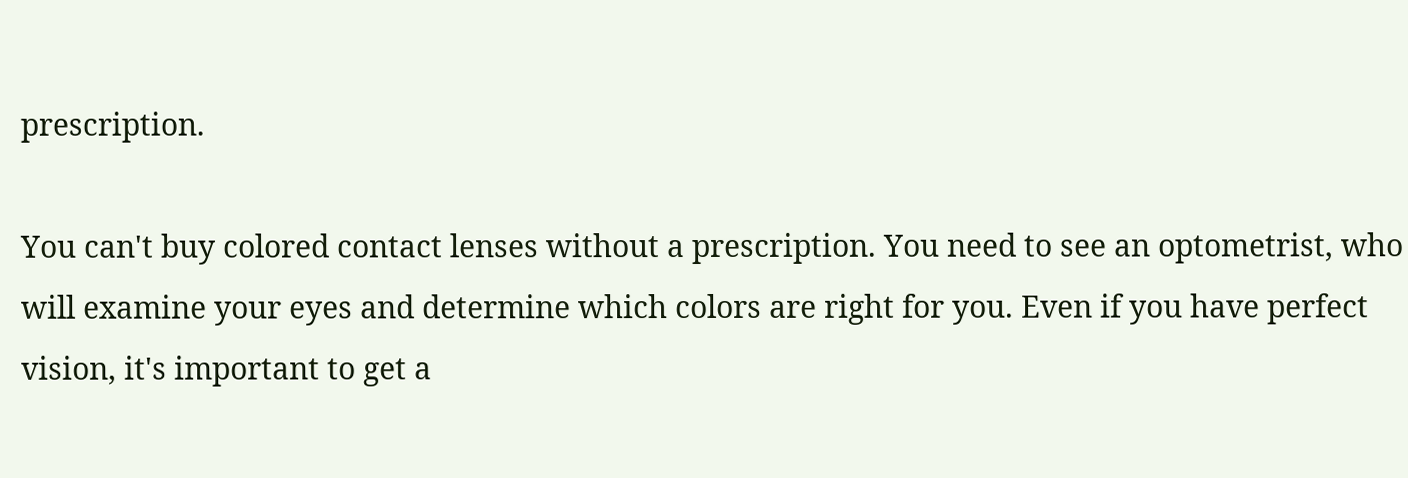prescription.

You can't buy colored contact lenses without a prescription. You need to see an optometrist, who will examine your eyes and determine which colors are right for you. Even if you have perfect vision, it's important to get a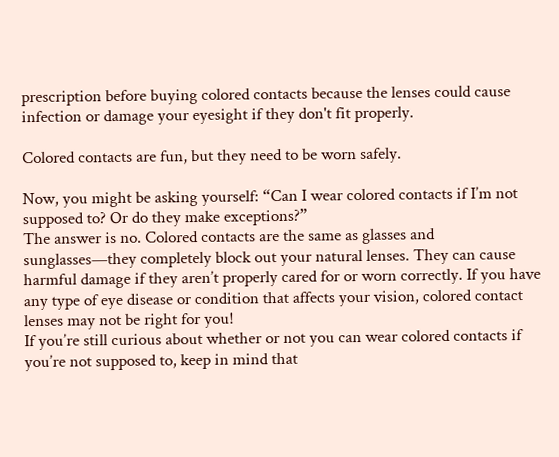prescription before buying colored contacts because the lenses could cause infection or damage your eyesight if they don't fit properly.

Colored contacts are fun, but they need to be worn safely.

Now, you might be asking yourself: “Can I wear colored contacts if I’m not supposed to? Or do they make exceptions?”
The answer is no. Colored contacts are the same as glasses and sunglasses—they completely block out your natural lenses. They can cause harmful damage if they aren’t properly cared for or worn correctly. If you have any type of eye disease or condition that affects your vision, colored contact lenses may not be right for you!
If you’re still curious about whether or not you can wear colored contacts if you’re not supposed to, keep in mind that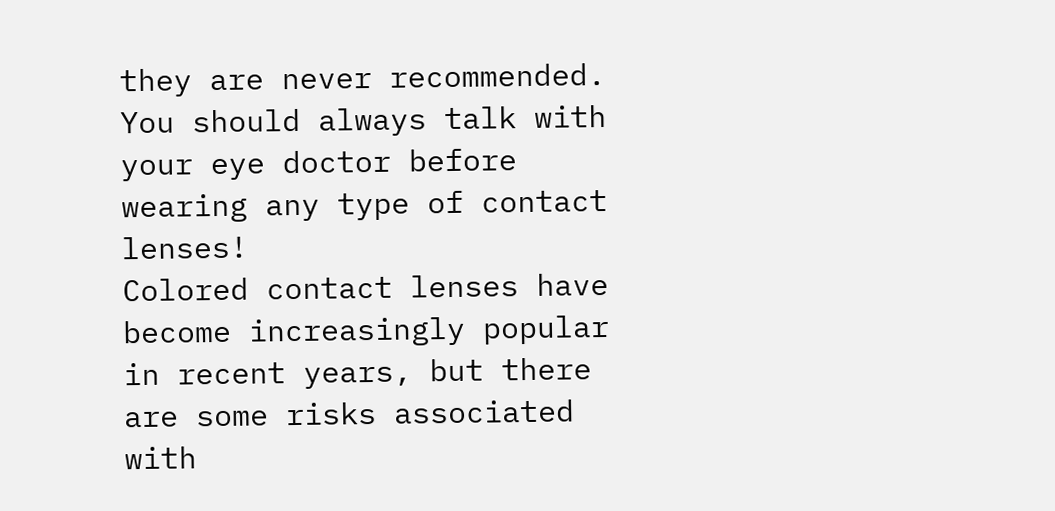they are never recommended. You should always talk with your eye doctor before wearing any type of contact lenses!
Colored contact lenses have become increasingly popular in recent years, but there are some risks associated with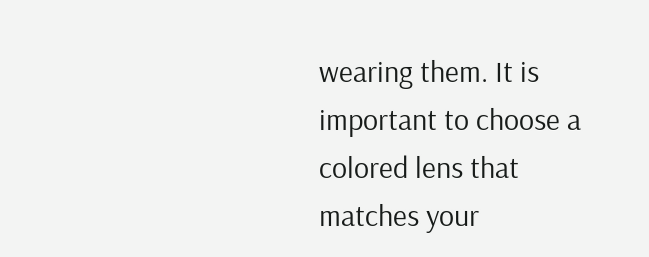wearing them. It is important to choose a colored lens that matches your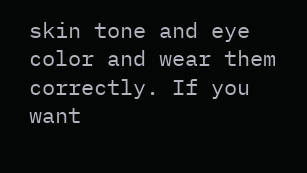skin tone and eye color and wear them correctly. If you want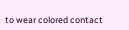to wear colored contact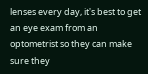lenses every day, it's best to get an eye exam from an optometrist so they can make sure they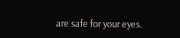are safe for your eyes.